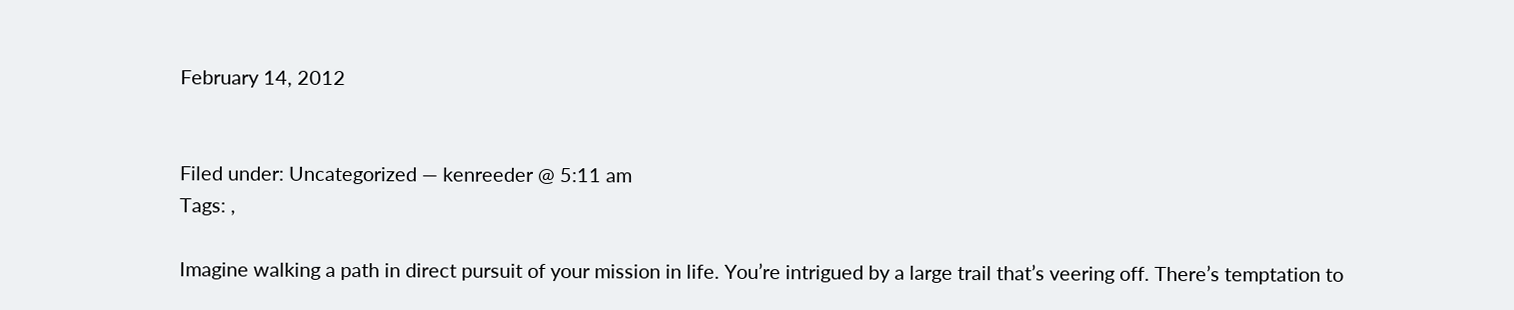February 14, 2012


Filed under: Uncategorized — kenreeder @ 5:11 am
Tags: ,

Imagine walking a path in direct pursuit of your mission in life. You’re intrigued by a large trail that’s veering off. There’s temptation to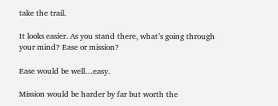take the trail.

It looks easier. As you stand there, what’s going through your mind? Ease or mission?

Ease would be well…easy.

Mission would be harder by far but worth the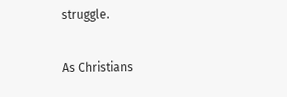struggle.

As Christians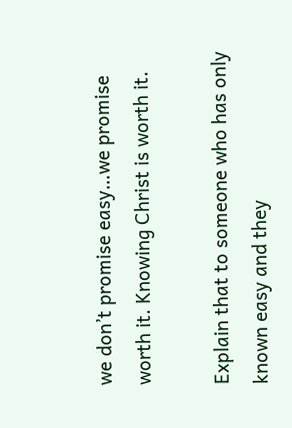we don’t promise easy…we promise worth it. Knowing Christ is worth it.

Explain that to someone who has only known easy and they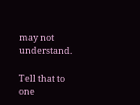may not understand.

Tell that to one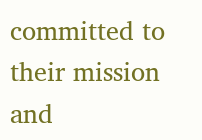committed to their mission and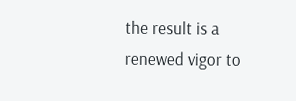the result is a renewed vigor to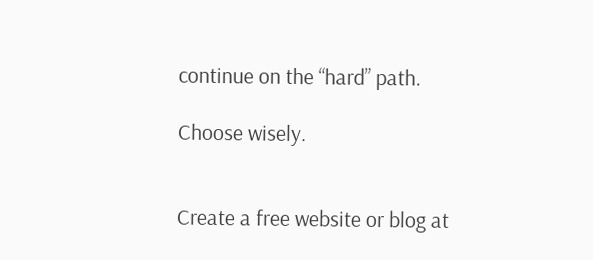continue on the “hard” path.

Choose wisely.


Create a free website or blog at